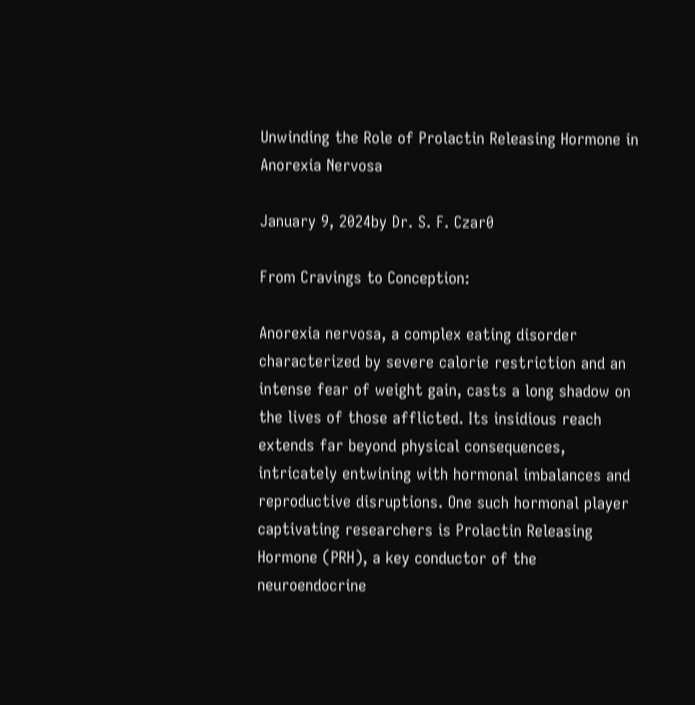Unwinding the Role of Prolactin Releasing Hormone in Anorexia Nervosa

January 9, 2024by Dr. S. F. Czar0

From Cravings to Conception:

Anorexia nervosa, a complex eating disorder characterized by severe calorie restriction and an intense fear of weight gain, casts a long shadow on the lives of those afflicted. Its insidious reach extends far beyond physical consequences, intricately entwining with hormonal imbalances and reproductive disruptions. One such hormonal player captivating researchers is Prolactin Releasing Hormone (PRH), a key conductor of the neuroendocrine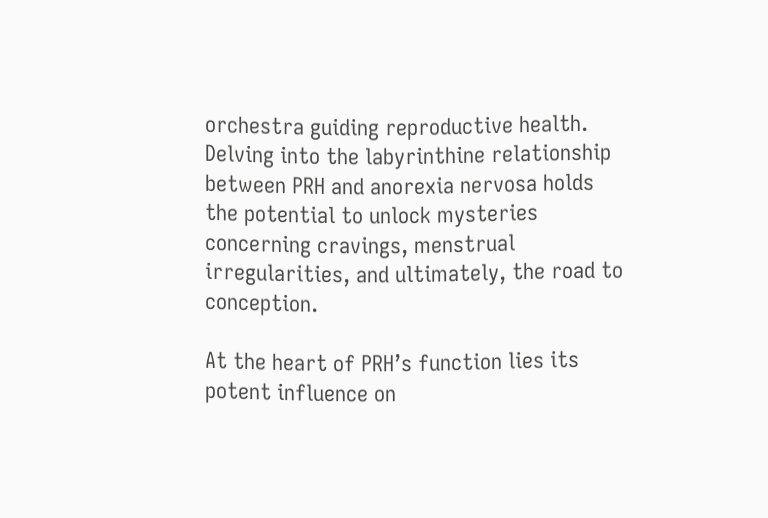orchestra guiding reproductive health. Delving into the labyrinthine relationship between PRH and anorexia nervosa holds the potential to unlock mysteries concerning cravings, menstrual irregularities, and ultimately, the road to conception.

At the heart of PRH’s function lies its potent influence on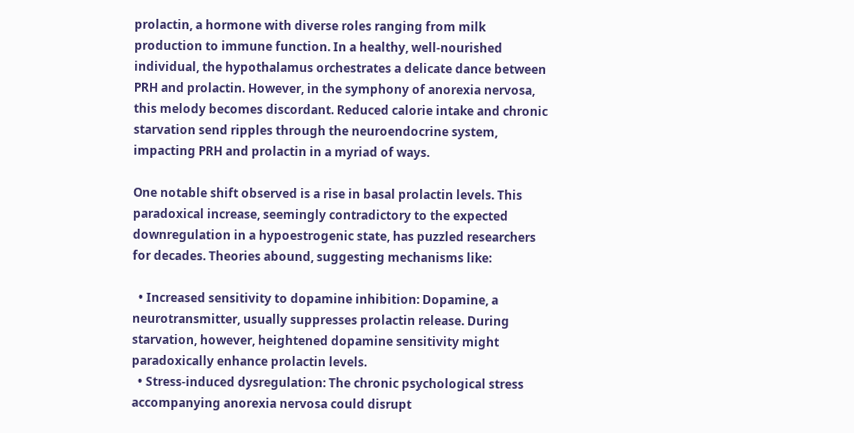prolactin, a hormone with diverse roles ranging from milk production to immune function. In a healthy, well-nourished individual, the hypothalamus orchestrates a delicate dance between PRH and prolactin. However, in the symphony of anorexia nervosa, this melody becomes discordant. Reduced calorie intake and chronic starvation send ripples through the neuroendocrine system, impacting PRH and prolactin in a myriad of ways.

One notable shift observed is a rise in basal prolactin levels. This paradoxical increase, seemingly contradictory to the expected downregulation in a hypoestrogenic state, has puzzled researchers for decades. Theories abound, suggesting mechanisms like:

  • Increased sensitivity to dopamine inhibition: Dopamine, a neurotransmitter, usually suppresses prolactin release. During starvation, however, heightened dopamine sensitivity might paradoxically enhance prolactin levels.
  • Stress-induced dysregulation: The chronic psychological stress accompanying anorexia nervosa could disrupt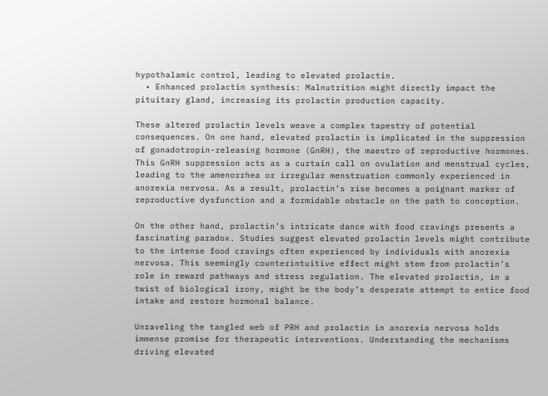hypothalamic control, leading to elevated prolactin.
  • Enhanced prolactin synthesis: Malnutrition might directly impact the pituitary gland, increasing its prolactin production capacity.

These altered prolactin levels weave a complex tapestry of potential consequences. On one hand, elevated prolactin is implicated in the suppression of gonadotropin-releasing hormone (GnRH), the maestro of reproductive hormones. This GnRH suppression acts as a curtain call on ovulation and menstrual cycles, leading to the amenorrhea or irregular menstruation commonly experienced in anorexia nervosa. As a result, prolactin’s rise becomes a poignant marker of reproductive dysfunction and a formidable obstacle on the path to conception.

On the other hand, prolactin’s intricate dance with food cravings presents a fascinating paradox. Studies suggest elevated prolactin levels might contribute to the intense food cravings often experienced by individuals with anorexia nervosa. This seemingly counterintuitive effect might stem from prolactin’s role in reward pathways and stress regulation. The elevated prolactin, in a twist of biological irony, might be the body’s desperate attempt to entice food intake and restore hormonal balance.

Unraveling the tangled web of PRH and prolactin in anorexia nervosa holds immense promise for therapeutic interventions. Understanding the mechanisms driving elevated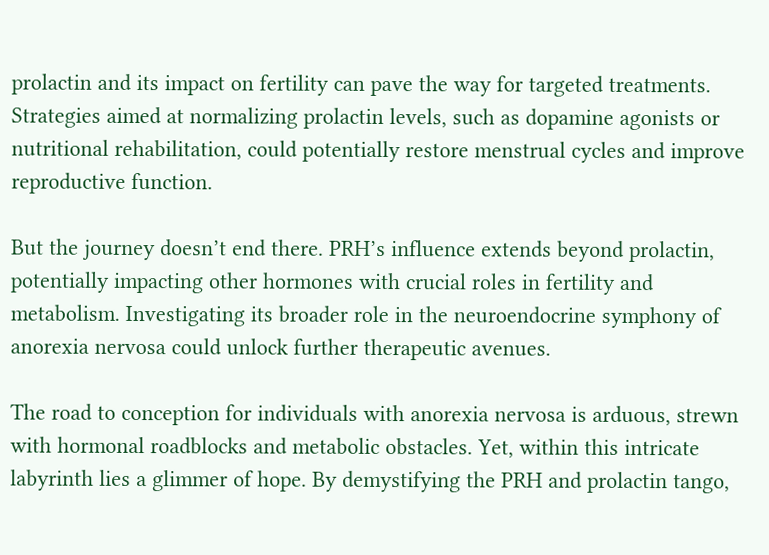prolactin and its impact on fertility can pave the way for targeted treatments. Strategies aimed at normalizing prolactin levels, such as dopamine agonists or nutritional rehabilitation, could potentially restore menstrual cycles and improve reproductive function.

But the journey doesn’t end there. PRH’s influence extends beyond prolactin, potentially impacting other hormones with crucial roles in fertility and metabolism. Investigating its broader role in the neuroendocrine symphony of anorexia nervosa could unlock further therapeutic avenues.

The road to conception for individuals with anorexia nervosa is arduous, strewn with hormonal roadblocks and metabolic obstacles. Yet, within this intricate labyrinth lies a glimmer of hope. By demystifying the PRH and prolactin tango,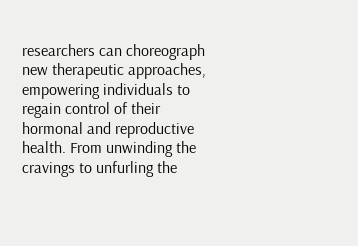researchers can choreograph new therapeutic approaches, empowering individuals to regain control of their hormonal and reproductive health. From unwinding the cravings to unfurling the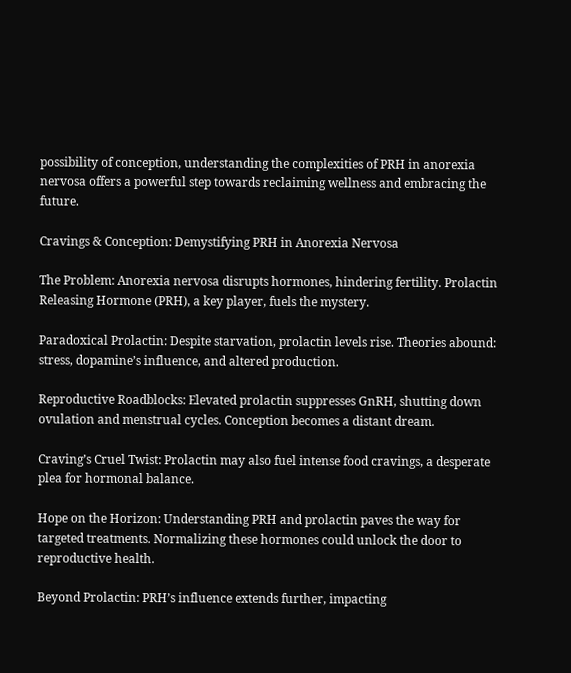possibility of conception, understanding the complexities of PRH in anorexia nervosa offers a powerful step towards reclaiming wellness and embracing the future.

Cravings & Conception: Demystifying PRH in Anorexia Nervosa

The Problem: Anorexia nervosa disrupts hormones, hindering fertility. Prolactin Releasing Hormone (PRH), a key player, fuels the mystery.

Paradoxical Prolactin: Despite starvation, prolactin levels rise. Theories abound: stress, dopamine’s influence, and altered production.

Reproductive Roadblocks: Elevated prolactin suppresses GnRH, shutting down ovulation and menstrual cycles. Conception becomes a distant dream.

Craving’s Cruel Twist: Prolactin may also fuel intense food cravings, a desperate plea for hormonal balance.

Hope on the Horizon: Understanding PRH and prolactin paves the way for targeted treatments. Normalizing these hormones could unlock the door to reproductive health.

Beyond Prolactin: PRH’s influence extends further, impacting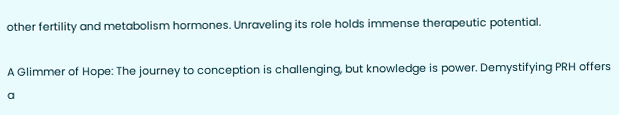other fertility and metabolism hormones. Unraveling its role holds immense therapeutic potential.

A Glimmer of Hope: The journey to conception is challenging, but knowledge is power. Demystifying PRH offers a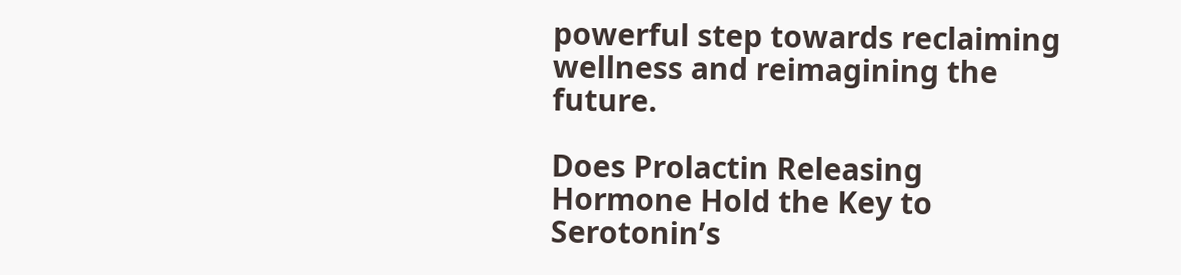powerful step towards reclaiming wellness and reimagining the future.

Does Prolactin Releasing Hormone Hold the Key to Serotonin’s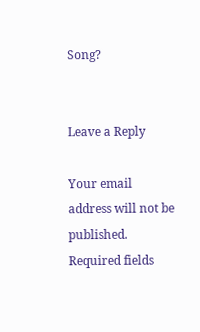Song?


Leave a Reply

Your email address will not be published. Required fields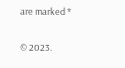are marked *

© 2023.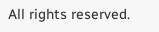All rights reserved.